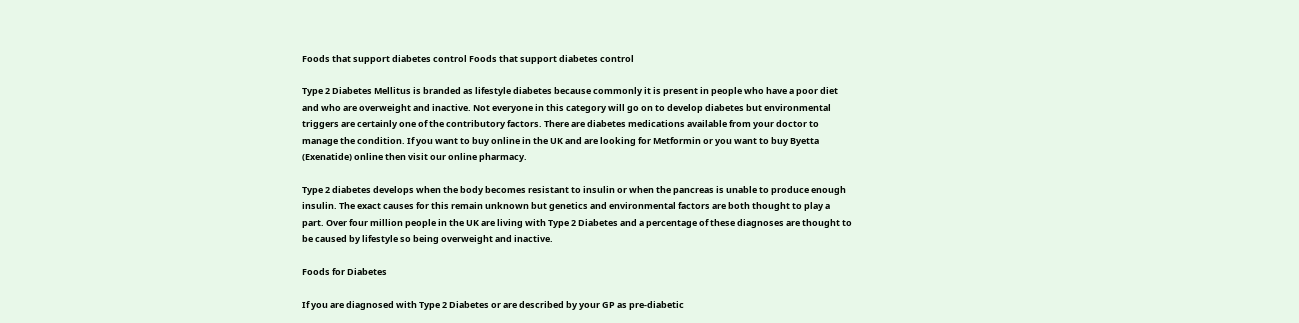Foods that support diabetes control Foods that support diabetes control

Type 2 Diabetes Mellitus is branded as lifestyle diabetes because commonly it is present in people who have a poor diet and who are overweight and inactive. Not everyone in this category will go on to develop diabetes but environmental triggers are certainly one of the contributory factors. There are diabetes medications available from your doctor to manage the condition. If you want to buy online in the UK and are looking for Metformin or you want to buy Byetta (Exenatide) online then visit our online pharmacy.

Type 2 diabetes develops when the body becomes resistant to insulin or when the pancreas is unable to produce enough insulin. The exact causes for this remain unknown but genetics and environmental factors are both thought to play a part. Over four million people in the UK are living with Type 2 Diabetes and a percentage of these diagnoses are thought to be caused by lifestyle so being overweight and inactive.

Foods for Diabetes

If you are diagnosed with Type 2 Diabetes or are described by your GP as pre-diabetic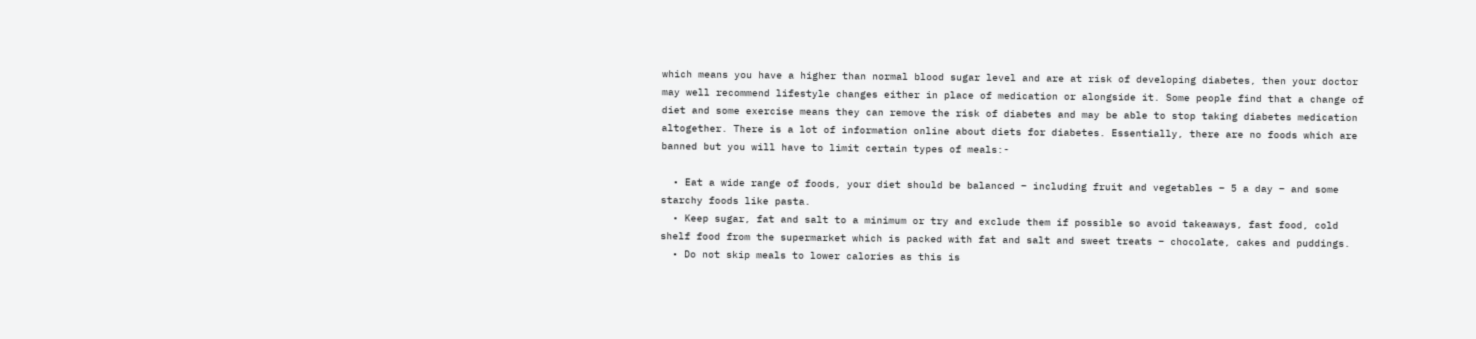which means you have a higher than normal blood sugar level and are at risk of developing diabetes, then your doctor may well recommend lifestyle changes either in place of medication or alongside it. Some people find that a change of diet and some exercise means they can remove the risk of diabetes and may be able to stop taking diabetes medication altogether. There is a lot of information online about diets for diabetes. Essentially, there are no foods which are banned but you will have to limit certain types of meals:-

  • Eat a wide range of foods, your diet should be balanced – including fruit and vegetables – 5 a day – and some starchy foods like pasta.
  • Keep sugar, fat and salt to a minimum or try and exclude them if possible so avoid takeaways, fast food, cold shelf food from the supermarket which is packed with fat and salt and sweet treats – chocolate, cakes and puddings.
  • Do not skip meals to lower calories as this is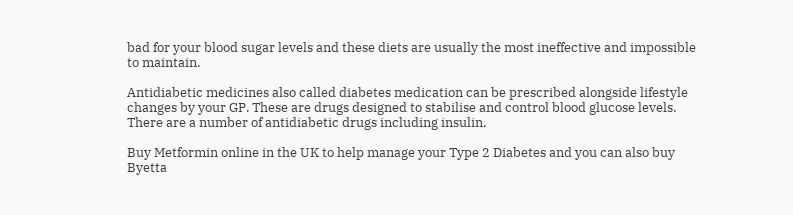bad for your blood sugar levels and these diets are usually the most ineffective and impossible to maintain.

Antidiabetic medicines also called diabetes medication can be prescribed alongside lifestyle changes by your GP. These are drugs designed to stabilise and control blood glucose levels. There are a number of antidiabetic drugs including insulin.

Buy Metformin online in the UK to help manage your Type 2 Diabetes and you can also buy Byetta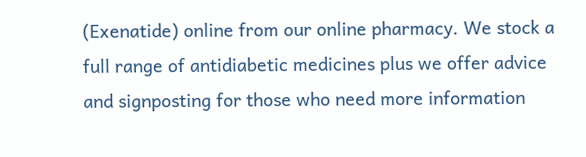(Exenatide) online from our online pharmacy. We stock a full range of antidiabetic medicines plus we offer advice and signposting for those who need more information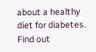about a healthy diet for diabetes. Find out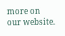more on our website.